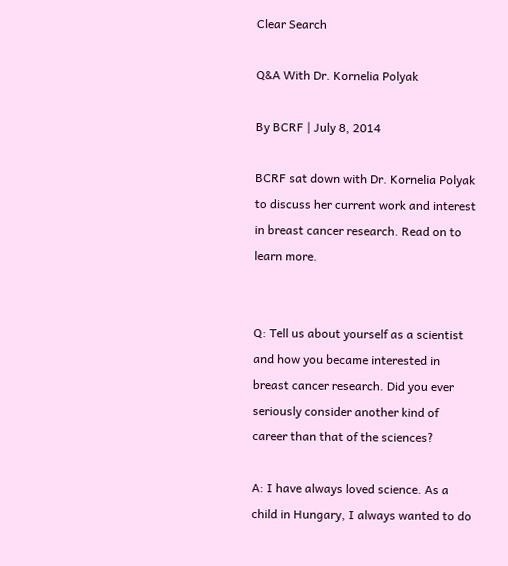Clear Search

Q&A With Dr. Kornelia Polyak

By BCRF | July 8, 2014

BCRF sat down with Dr. Kornelia Polyak to discuss her current work and interest in breast cancer research. Read on to learn more.


Q: Tell us about yourself as a scientist and how you became interested in breast cancer research. Did you ever seriously consider another kind of career than that of the sciences?

A: I have always loved science. As a child in Hungary, I always wanted to do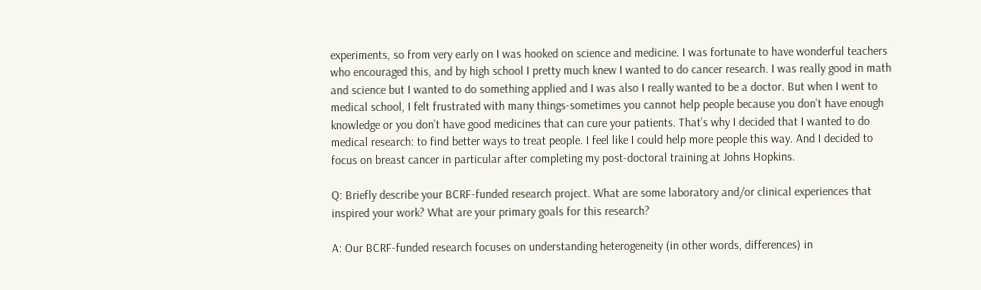experiments, so from very early on I was hooked on science and medicine. I was fortunate to have wonderful teachers who encouraged this, and by high school I pretty much knew I wanted to do cancer research. I was really good in math and science but I wanted to do something applied and I was also I really wanted to be a doctor. But when I went to medical school, I felt frustrated with many things-sometimes you cannot help people because you don’t have enough knowledge or you don’t have good medicines that can cure your patients. That’s why I decided that I wanted to do medical research: to find better ways to treat people. I feel like I could help more people this way. And I decided to focus on breast cancer in particular after completing my post-doctoral training at Johns Hopkins.

Q: Briefly describe your BCRF-funded research project. What are some laboratory and/or clinical experiences that inspired your work? What are your primary goals for this research?

A: Our BCRF-funded research focuses on understanding heterogeneity (in other words, differences) in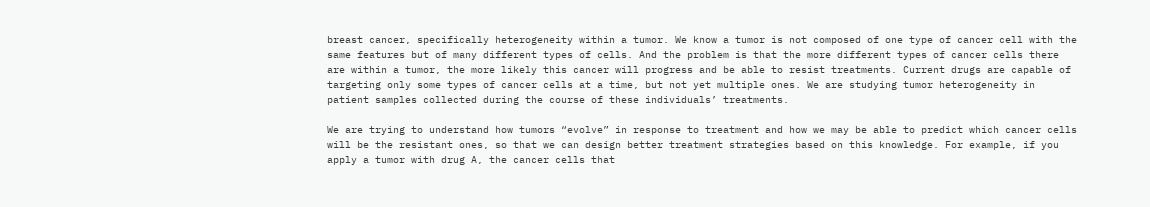breast cancer, specifically heterogeneity within a tumor. We know a tumor is not composed of one type of cancer cell with the same features but of many different types of cells. And the problem is that the more different types of cancer cells there are within a tumor, the more likely this cancer will progress and be able to resist treatments. Current drugs are capable of targeting only some types of cancer cells at a time, but not yet multiple ones. We are studying tumor heterogeneity in patient samples collected during the course of these individuals’ treatments.

We are trying to understand how tumors “evolve” in response to treatment and how we may be able to predict which cancer cells will be the resistant ones, so that we can design better treatment strategies based on this knowledge. For example, if you apply a tumor with drug A, the cancer cells that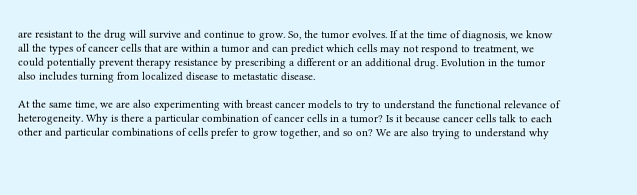are resistant to the drug will survive and continue to grow. So, the tumor evolves. If at the time of diagnosis, we know all the types of cancer cells that are within a tumor and can predict which cells may not respond to treatment, we could potentially prevent therapy resistance by prescribing a different or an additional drug. Evolution in the tumor also includes turning from localized disease to metastatic disease.

At the same time, we are also experimenting with breast cancer models to try to understand the functional relevance of heterogeneity. Why is there a particular combination of cancer cells in a tumor? Is it because cancer cells talk to each other and particular combinations of cells prefer to grow together, and so on? We are also trying to understand why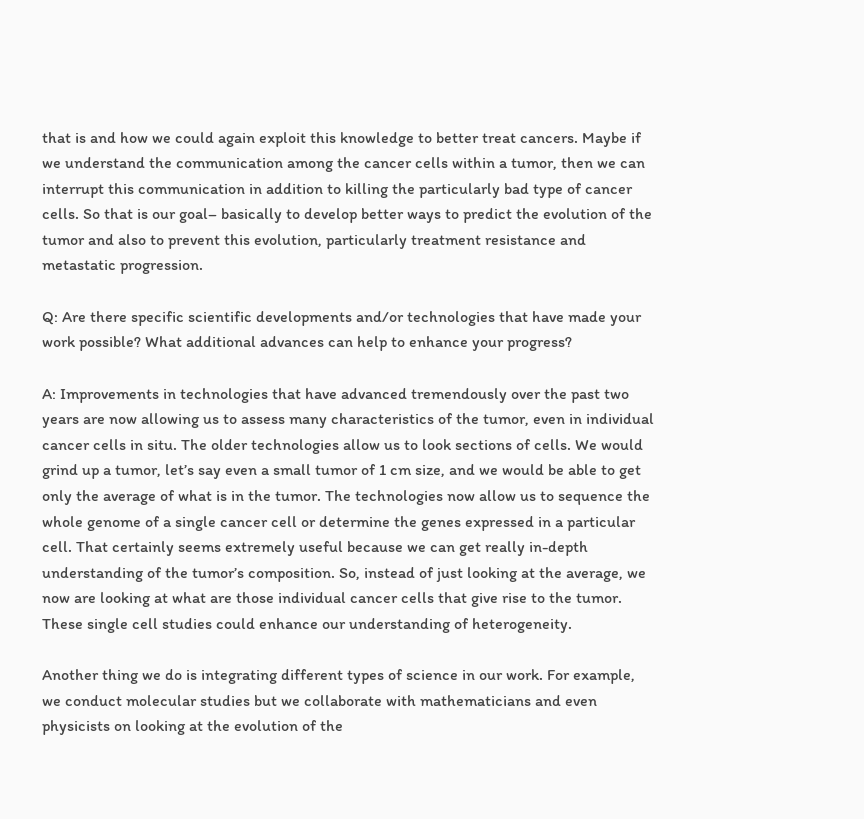that is and how we could again exploit this knowledge to better treat cancers. Maybe if we understand the communication among the cancer cells within a tumor, then we can interrupt this communication in addition to killing the particularly bad type of cancer cells. So that is our goal– basically to develop better ways to predict the evolution of the tumor and also to prevent this evolution, particularly treatment resistance and metastatic progression.

Q: Are there specific scientific developments and/or technologies that have made your work possible? What additional advances can help to enhance your progress?

A: Improvements in technologies that have advanced tremendously over the past two years are now allowing us to assess many characteristics of the tumor, even in individual cancer cells in situ. The older technologies allow us to look sections of cells. We would grind up a tumor, let’s say even a small tumor of 1 cm size, and we would be able to get only the average of what is in the tumor. The technologies now allow us to sequence the whole genome of a single cancer cell or determine the genes expressed in a particular cell. That certainly seems extremely useful because we can get really in-depth understanding of the tumor’s composition. So, instead of just looking at the average, we now are looking at what are those individual cancer cells that give rise to the tumor. These single cell studies could enhance our understanding of heterogeneity.

Another thing we do is integrating different types of science in our work. For example, we conduct molecular studies but we collaborate with mathematicians and even physicists on looking at the evolution of the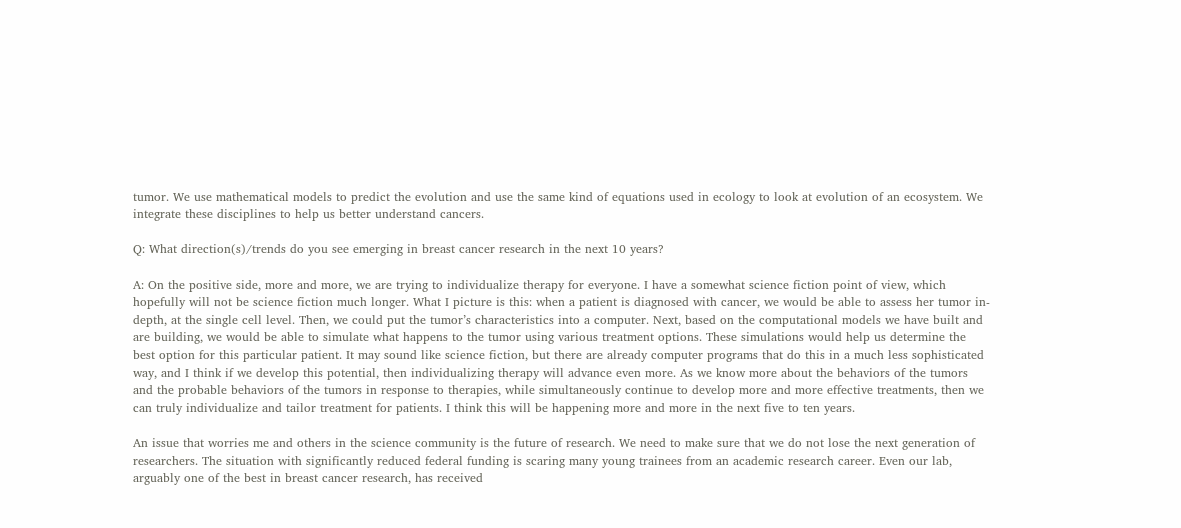tumor. We use mathematical models to predict the evolution and use the same kind of equations used in ecology to look at evolution of an ecosystem. We integrate these disciplines to help us better understand cancers.

Q: What direction(s)/trends do you see emerging in breast cancer research in the next 10 years?

A: On the positive side, more and more, we are trying to individualize therapy for everyone. I have a somewhat science fiction point of view, which hopefully will not be science fiction much longer. What I picture is this: when a patient is diagnosed with cancer, we would be able to assess her tumor in-depth, at the single cell level. Then, we could put the tumor’s characteristics into a computer. Next, based on the computational models we have built and are building, we would be able to simulate what happens to the tumor using various treatment options. These simulations would help us determine the best option for this particular patient. It may sound like science fiction, but there are already computer programs that do this in a much less sophisticated way, and I think if we develop this potential, then individualizing therapy will advance even more. As we know more about the behaviors of the tumors and the probable behaviors of the tumors in response to therapies, while simultaneously continue to develop more and more effective treatments, then we can truly individualize and tailor treatment for patients. I think this will be happening more and more in the next five to ten years.

An issue that worries me and others in the science community is the future of research. We need to make sure that we do not lose the next generation of researchers. The situation with significantly reduced federal funding is scaring many young trainees from an academic research career. Even our lab, arguably one of the best in breast cancer research, has received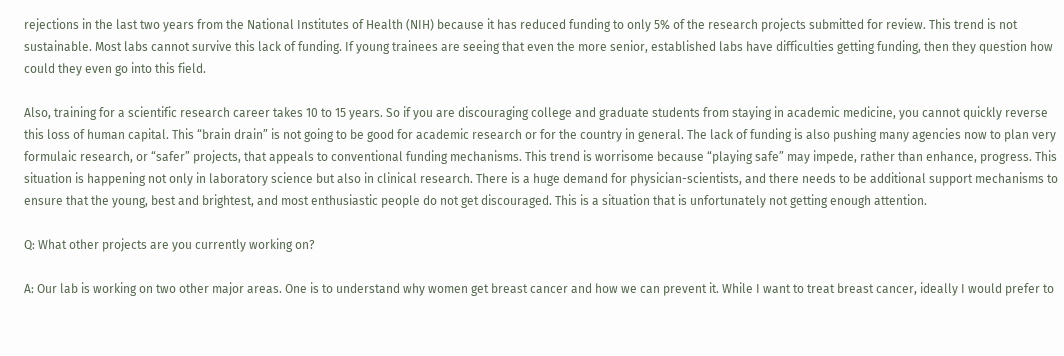rejections in the last two years from the National Institutes of Health (NIH) because it has reduced funding to only 5% of the research projects submitted for review. This trend is not sustainable. Most labs cannot survive this lack of funding. If young trainees are seeing that even the more senior, established labs have difficulties getting funding, then they question how could they even go into this field.

Also, training for a scientific research career takes 10 to 15 years. So if you are discouraging college and graduate students from staying in academic medicine, you cannot quickly reverse this loss of human capital. This “brain drain” is not going to be good for academic research or for the country in general. The lack of funding is also pushing many agencies now to plan very formulaic research, or “safer” projects, that appeals to conventional funding mechanisms. This trend is worrisome because “playing safe” may impede, rather than enhance, progress. This situation is happening not only in laboratory science but also in clinical research. There is a huge demand for physician-scientists, and there needs to be additional support mechanisms to ensure that the young, best and brightest, and most enthusiastic people do not get discouraged. This is a situation that is unfortunately not getting enough attention.

Q: What other projects are you currently working on?

A: Our lab is working on two other major areas. One is to understand why women get breast cancer and how we can prevent it. While I want to treat breast cancer, ideally I would prefer to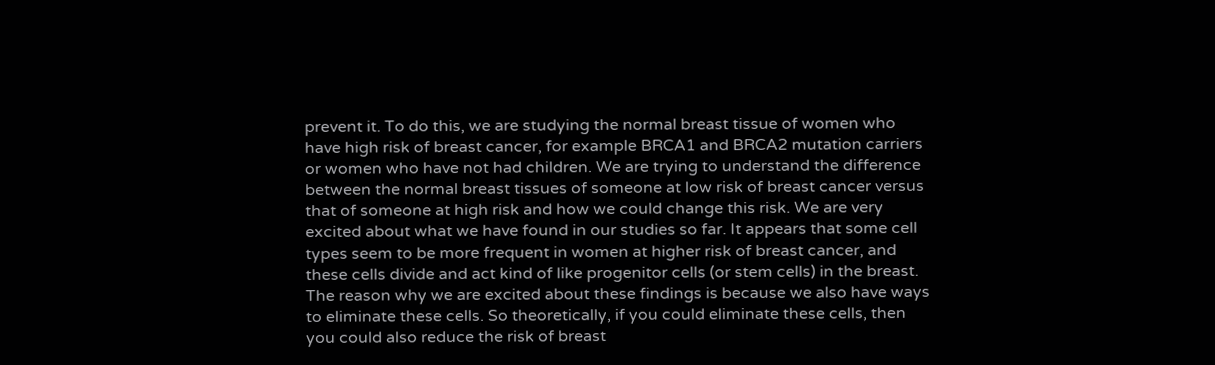prevent it. To do this, we are studying the normal breast tissue of women who have high risk of breast cancer, for example BRCA1 and BRCA2 mutation carriers or women who have not had children. We are trying to understand the difference between the normal breast tissues of someone at low risk of breast cancer versus that of someone at high risk and how we could change this risk. We are very excited about what we have found in our studies so far. It appears that some cell types seem to be more frequent in women at higher risk of breast cancer, and these cells divide and act kind of like progenitor cells (or stem cells) in the breast. The reason why we are excited about these findings is because we also have ways to eliminate these cells. So theoretically, if you could eliminate these cells, then you could also reduce the risk of breast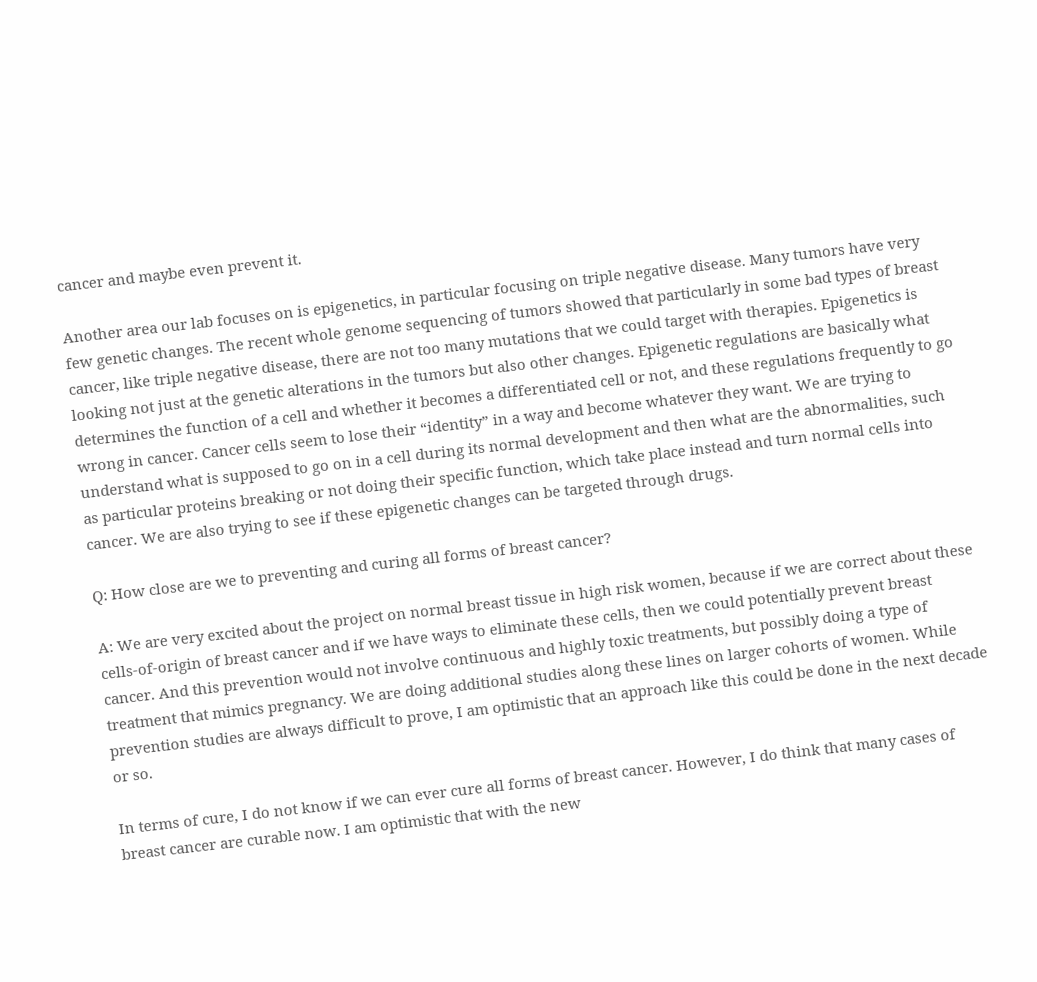cancer and maybe even prevent it.

Another area our lab focuses on is epigenetics, in particular focusing on triple negative disease. Many tumors have very few genetic changes. The recent whole genome sequencing of tumors showed that particularly in some bad types of breast cancer, like triple negative disease, there are not too many mutations that we could target with therapies. Epigenetics is looking not just at the genetic alterations in the tumors but also other changes. Epigenetic regulations are basically what determines the function of a cell and whether it becomes a differentiated cell or not, and these regulations frequently to go wrong in cancer. Cancer cells seem to lose their “identity” in a way and become whatever they want. We are trying to understand what is supposed to go on in a cell during its normal development and then what are the abnormalities, such as particular proteins breaking or not doing their specific function, which take place instead and turn normal cells into cancer. We are also trying to see if these epigenetic changes can be targeted through drugs.

Q: How close are we to preventing and curing all forms of breast cancer?

A: We are very excited about the project on normal breast tissue in high risk women, because if we are correct about these cells-of-origin of breast cancer and if we have ways to eliminate these cells, then we could potentially prevent breast cancer. And this prevention would not involve continuous and highly toxic treatments, but possibly doing a type of treatment that mimics pregnancy. We are doing additional studies along these lines on larger cohorts of women. While prevention studies are always difficult to prove, I am optimistic that an approach like this could be done in the next decade or so.

In terms of cure, I do not know if we can ever cure all forms of breast cancer. However, I do think that many cases of breast cancer are curable now. I am optimistic that with the new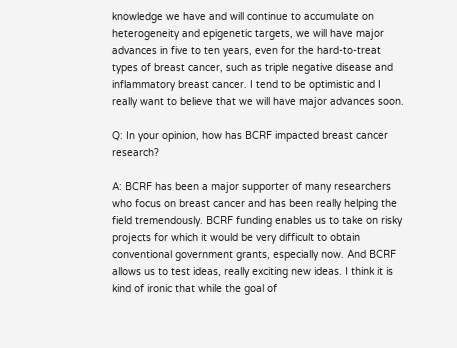knowledge we have and will continue to accumulate on heterogeneity and epigenetic targets, we will have major advances in five to ten years, even for the hard-to-treat types of breast cancer, such as triple negative disease and inflammatory breast cancer. I tend to be optimistic and I really want to believe that we will have major advances soon.

Q: In your opinion, how has BCRF impacted breast cancer research?

A: BCRF has been a major supporter of many researchers who focus on breast cancer and has been really helping the field tremendously. BCRF funding enables us to take on risky projects for which it would be very difficult to obtain conventional government grants, especially now. And BCRF allows us to test ideas, really exciting new ideas. I think it is kind of ironic that while the goal of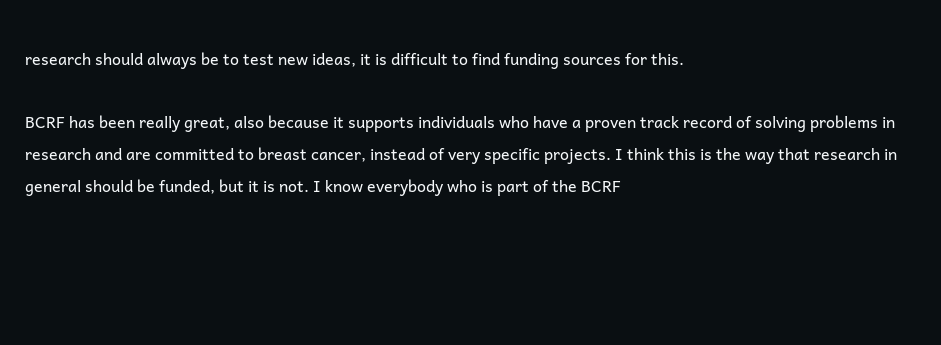research should always be to test new ideas, it is difficult to find funding sources for this.

BCRF has been really great, also because it supports individuals who have a proven track record of solving problems in research and are committed to breast cancer, instead of very specific projects. I think this is the way that research in general should be funded, but it is not. I know everybody who is part of the BCRF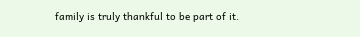family is truly thankful to be part of it.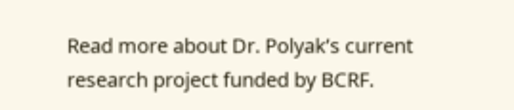Read more about Dr. Polyak’s current research project funded by BCRF.